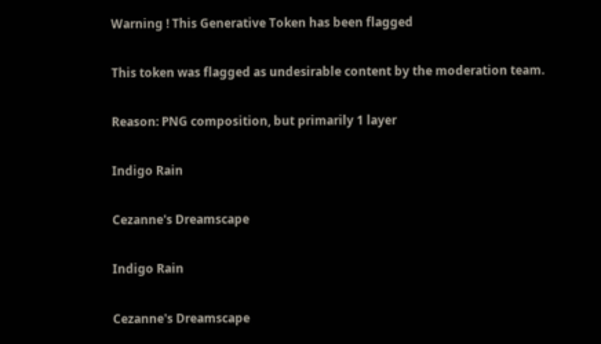Warning ! This Generative Token has been flagged

This token was flagged as undesirable content by the moderation team.

Reason: PNG composition, but primarily 1 layer

Indigo Rain

Cezanne's Dreamscape

Indigo Rain

Cezanne's Dreamscape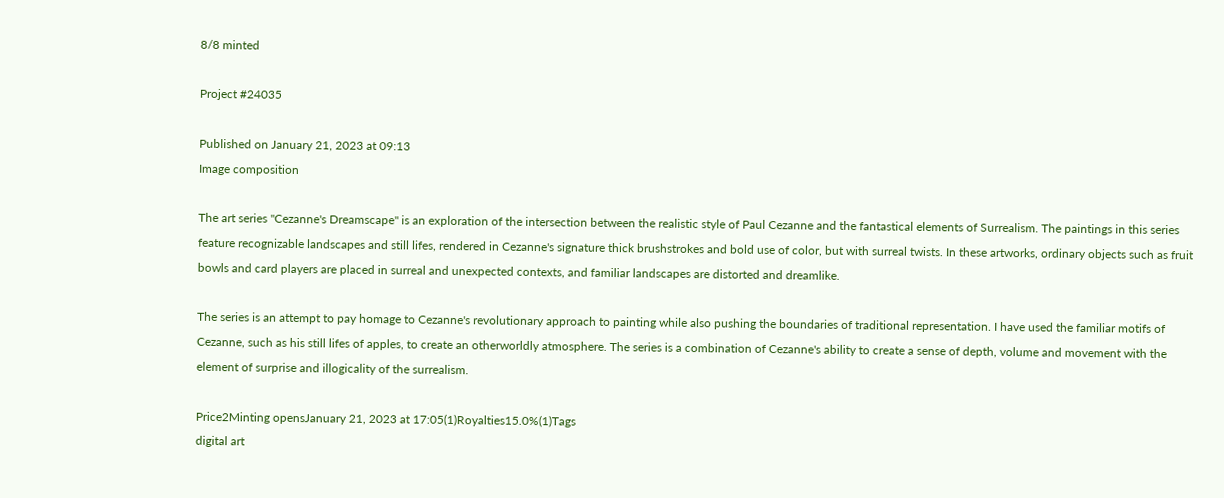8/8 minted

Project #24035

Published on January 21, 2023 at 09:13
Image composition

The art series "Cezanne's Dreamscape" is an exploration of the intersection between the realistic style of Paul Cezanne and the fantastical elements of Surrealism. The paintings in this series feature recognizable landscapes and still lifes, rendered in Cezanne's signature thick brushstrokes and bold use of color, but with surreal twists. In these artworks, ordinary objects such as fruit bowls and card players are placed in surreal and unexpected contexts, and familiar landscapes are distorted and dreamlike.

The series is an attempt to pay homage to Cezanne's revolutionary approach to painting while also pushing the boundaries of traditional representation. I have used the familiar motifs of Cezanne, such as his still lifes of apples, to create an otherworldly atmosphere. The series is a combination of Cezanne's ability to create a sense of depth, volume and movement with the element of surprise and illogicality of the surrealism.

Price2Minting opensJanuary 21, 2023 at 17:05(1)Royalties15.0%(1)Tags
digital art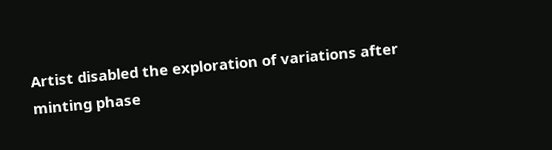Artist disabled the exploration of variations after minting phase